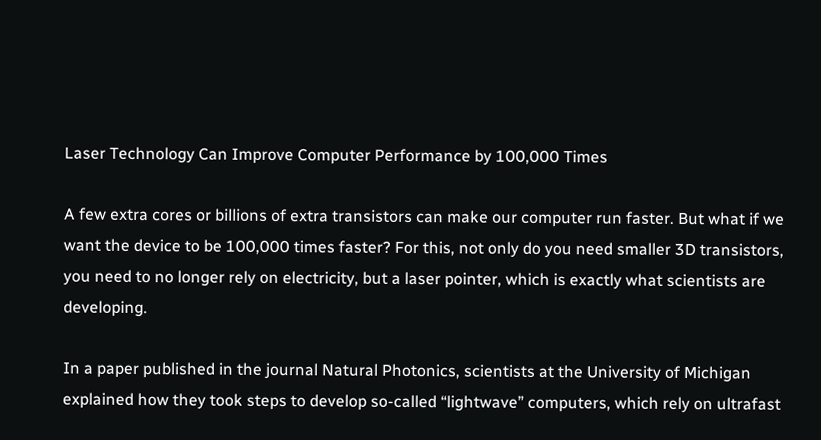Laser Technology Can Improve Computer Performance by 100,000 Times

A few extra cores or billions of extra transistors can make our computer run faster. But what if we want the device to be 100,000 times faster? For this, not only do you need smaller 3D transistors, you need to no longer rely on electricity, but a laser pointer, which is exactly what scientists are developing.

In a paper published in the journal Natural Photonics, scientists at the University of Michigan explained how they took steps to develop so-called “lightwave” computers, which rely on ultrafast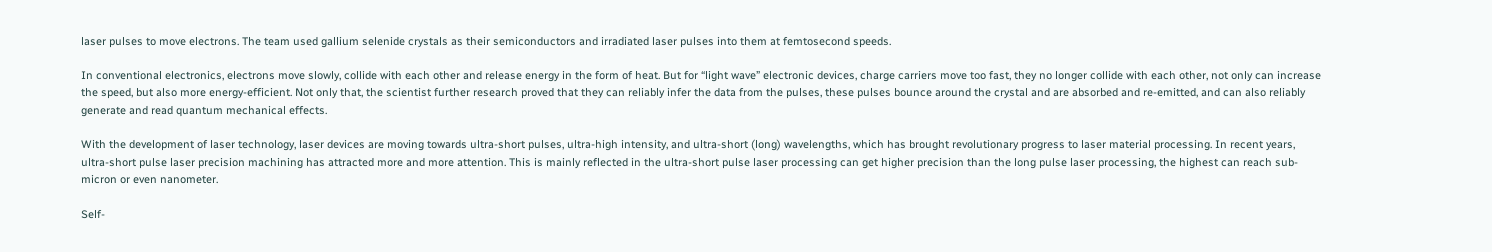laser pulses to move electrons. The team used gallium selenide crystals as their semiconductors and irradiated laser pulses into them at femtosecond speeds.

In conventional electronics, electrons move slowly, collide with each other and release energy in the form of heat. But for “light wave” electronic devices, charge carriers move too fast, they no longer collide with each other, not only can increase the speed, but also more energy-efficient. Not only that, the scientist further research proved that they can reliably infer the data from the pulses, these pulses bounce around the crystal and are absorbed and re-emitted, and can also reliably generate and read quantum mechanical effects.

With the development of laser technology, laser devices are moving towards ultra-short pulses, ultra-high intensity, and ultra-short (long) wavelengths, which has brought revolutionary progress to laser material processing. In recent years, ultra-short pulse laser precision machining has attracted more and more attention. This is mainly reflected in the ultra-short pulse laser processing can get higher precision than the long pulse laser processing, the highest can reach sub-micron or even nanometer.

Self-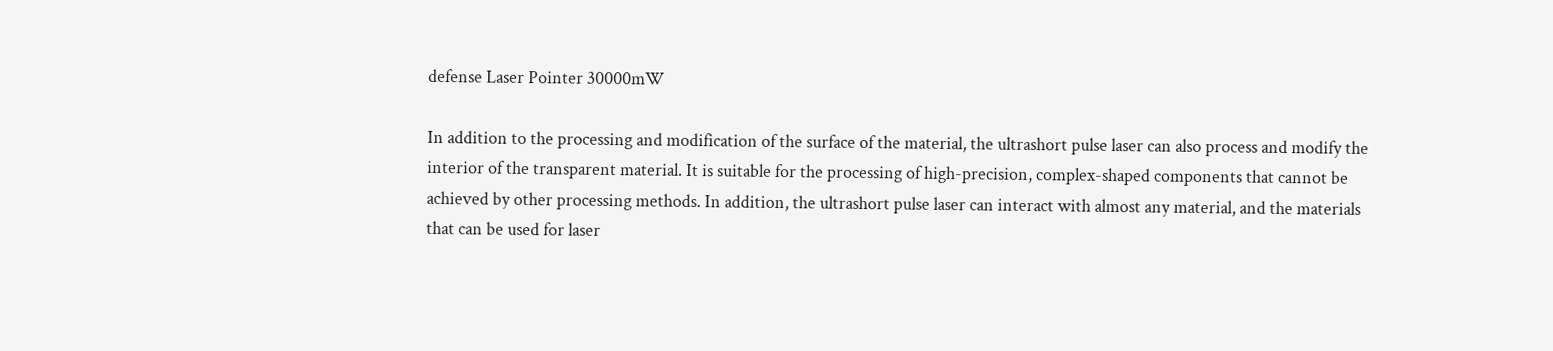defense Laser Pointer 30000mW

In addition to the processing and modification of the surface of the material, the ultrashort pulse laser can also process and modify the interior of the transparent material. It is suitable for the processing of high-precision, complex-shaped components that cannot be achieved by other processing methods. In addition, the ultrashort pulse laser can interact with almost any material, and the materials that can be used for laser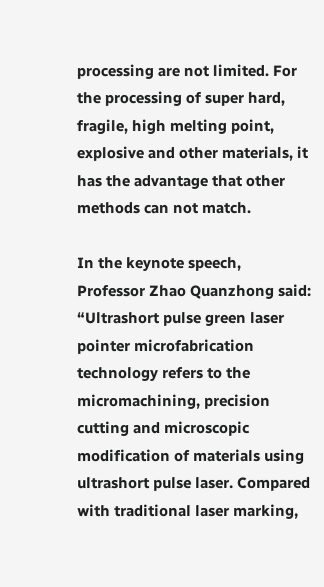processing are not limited. For the processing of super hard, fragile, high melting point, explosive and other materials, it has the advantage that other methods can not match.

In the keynote speech, Professor Zhao Quanzhong said: “Ultrashort pulse green laser pointer microfabrication technology refers to the micromachining, precision cutting and microscopic modification of materials using ultrashort pulse laser. Compared with traditional laser marking,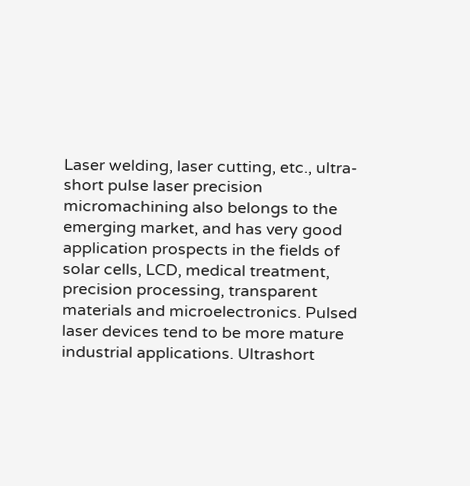Laser welding, laser cutting, etc., ultra-short pulse laser precision micromachining also belongs to the emerging market, and has very good application prospects in the fields of solar cells, LCD, medical treatment, precision processing, transparent materials and microelectronics. Pulsed laser devices tend to be more mature industrial applications. Ultrashort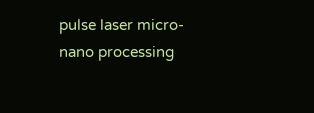pulse laser micro-nano processing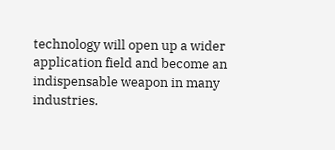technology will open up a wider application field and become an indispensable weapon in many industries.